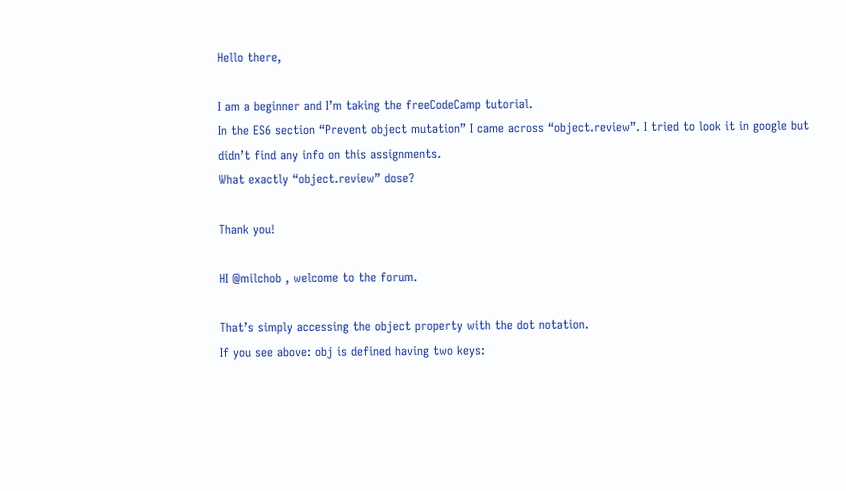Hello there,

I am a beginner and I’m taking the freeCodeCamp tutorial.
In the ES6 section “Prevent object mutation” I came across “object.review”. I tried to look it in google but didn’t find any info on this assignments.
What exactly “object.review” dose?

Thank you!

HI @milchob , welcome to the forum.

That’s simply accessing the object property with the dot notation.
If you see above: obj is defined having two keys: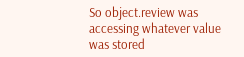So object.review was accessing whatever value was stored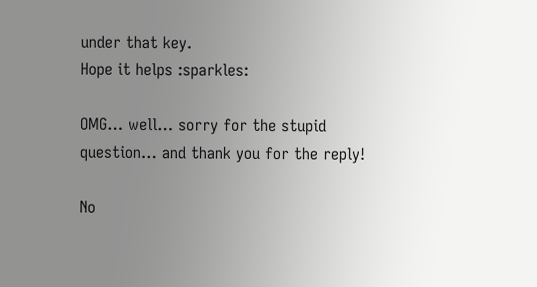under that key.
Hope it helps :sparkles:

OMG… well… sorry for the stupid question… and thank you for the reply!

No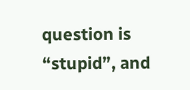question is “stupid”, and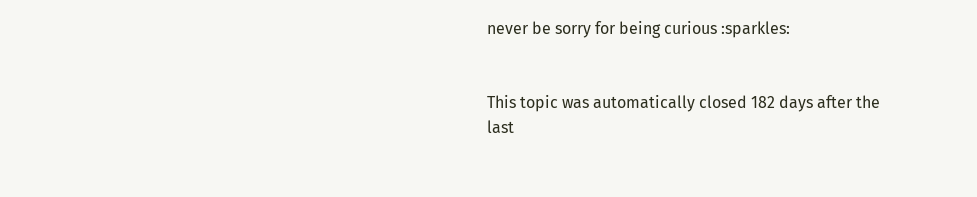never be sorry for being curious :sparkles:


This topic was automatically closed 182 days after the last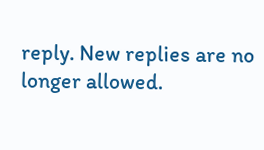reply. New replies are no longer allowed.